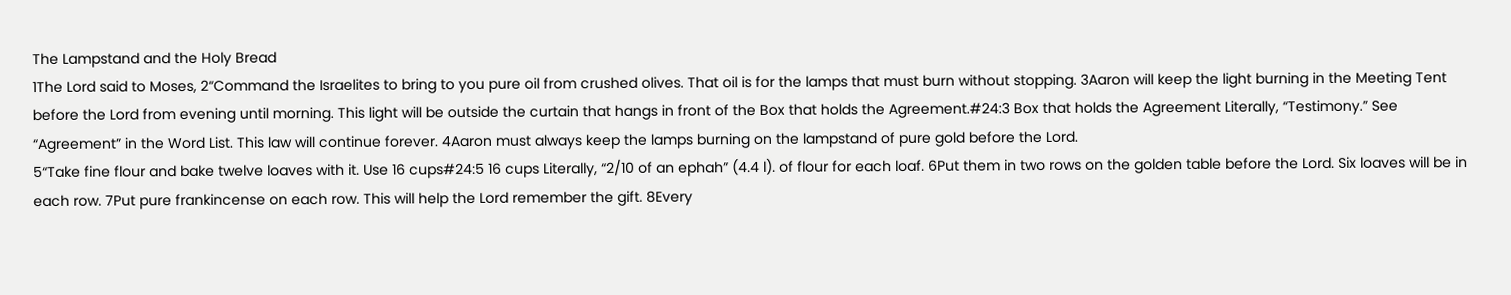The Lampstand and the Holy Bread
1The Lord said to Moses, 2“Command the Israelites to bring to you pure oil from crushed olives. That oil is for the lamps that must burn without stopping. 3Aaron will keep the light burning in the Meeting Tent before the Lord from evening until morning. This light will be outside the curtain that hangs in front of the Box that holds the Agreement.#24:3 Box that holds the Agreement Literally, “Testimony.” See “Agreement” in the Word List. This law will continue forever. 4Aaron must always keep the lamps burning on the lampstand of pure gold before the Lord.
5“Take fine flour and bake twelve loaves with it. Use 16 cups#24:5 16 cups Literally, “2/10 of an ephah” (4.4 l). of flour for each loaf. 6Put them in two rows on the golden table before the Lord. Six loaves will be in each row. 7Put pure frankincense on each row. This will help the Lord remember the gift. 8Every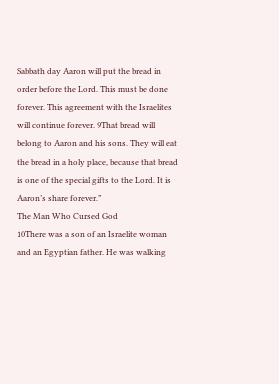Sabbath day Aaron will put the bread in order before the Lord. This must be done forever. This agreement with the Israelites will continue forever. 9That bread will belong to Aaron and his sons. They will eat the bread in a holy place, because that bread is one of the special gifts to the Lord. It is Aaron’s share forever.”
The Man Who Cursed God
10There was a son of an Israelite woman and an Egyptian father. He was walking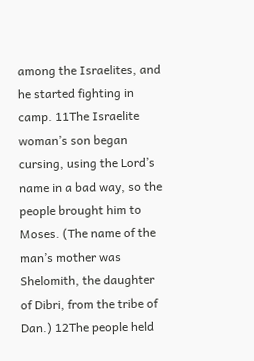among the Israelites, and he started fighting in camp. 11The Israelite woman’s son began cursing, using the Lord’s name in a bad way, so the people brought him to Moses. (The name of the man’s mother was Shelomith, the daughter of Dibri, from the tribe of Dan.) 12The people held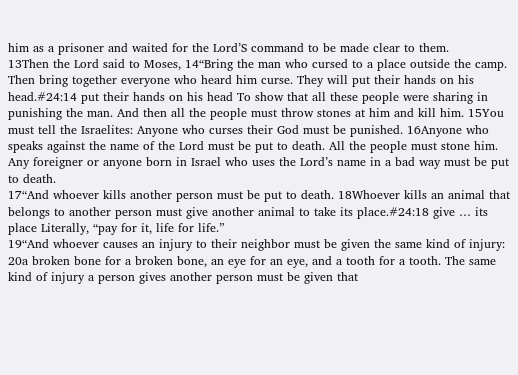him as a prisoner and waited for the Lord’S command to be made clear to them.
13Then the Lord said to Moses, 14“Bring the man who cursed to a place outside the camp. Then bring together everyone who heard him curse. They will put their hands on his head.#24:14 put their hands on his head To show that all these people were sharing in punishing the man. And then all the people must throw stones at him and kill him. 15You must tell the Israelites: Anyone who curses their God must be punished. 16Anyone who speaks against the name of the Lord must be put to death. All the people must stone him. Any foreigner or anyone born in Israel who uses the Lord’s name in a bad way must be put to death.
17“And whoever kills another person must be put to death. 18Whoever kills an animal that belongs to another person must give another animal to take its place.#24:18 give … its place Literally, “pay for it, life for life.”
19“And whoever causes an injury to their neighbor must be given the same kind of injury: 20a broken bone for a broken bone, an eye for an eye, and a tooth for a tooth. The same kind of injury a person gives another person must be given that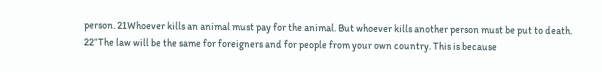person. 21Whoever kills an animal must pay for the animal. But whoever kills another person must be put to death.
22“The law will be the same for foreigners and for people from your own country. This is because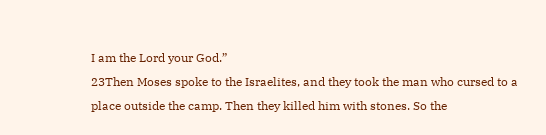I am the Lord your God.”
23Then Moses spoke to the Israelites, and they took the man who cursed to a place outside the camp. Then they killed him with stones. So the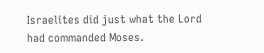Israelites did just what the Lord had commanded Moses.